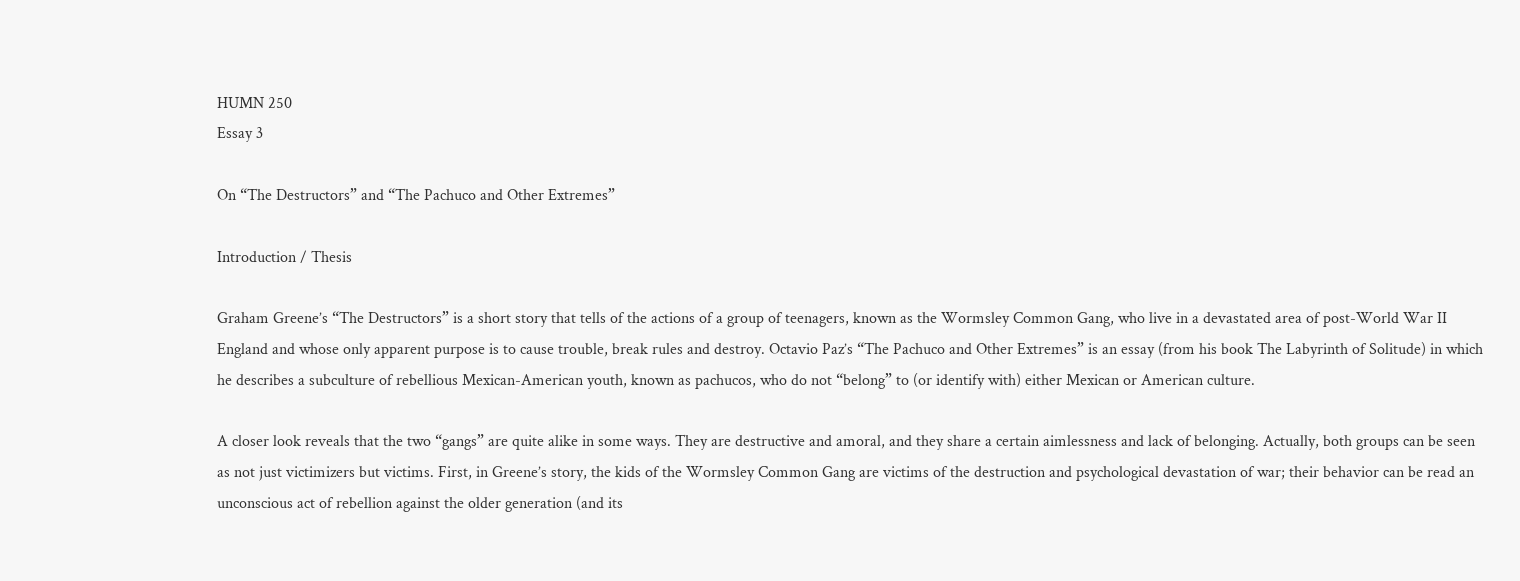HUMN 250
Essay 3

On “The Destructors” and “The Pachuco and Other Extremes”

Introduction / Thesis

Graham Greene’s “The Destructors” is a short story that tells of the actions of a group of teenagers, known as the Wormsley Common Gang, who live in a devastated area of post-World War II England and whose only apparent purpose is to cause trouble, break rules and destroy. Octavio Paz’s “The Pachuco and Other Extremes” is an essay (from his book The Labyrinth of Solitude) in which he describes a subculture of rebellious Mexican-American youth, known as pachucos, who do not “belong” to (or identify with) either Mexican or American culture.

A closer look reveals that the two “gangs” are quite alike in some ways. They are destructive and amoral, and they share a certain aimlessness and lack of belonging. Actually, both groups can be seen as not just victimizers but victims. First, in Greene’s story, the kids of the Wormsley Common Gang are victims of the destruction and psychological devastation of war; their behavior can be read an unconscious act of rebellion against the older generation (and its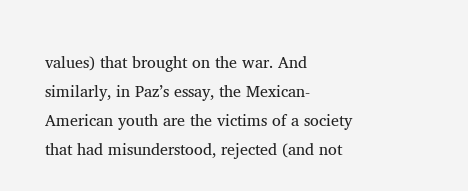values) that brought on the war. And similarly, in Paz’s essay, the Mexican-American youth are the victims of a society that had misunderstood, rejected (and not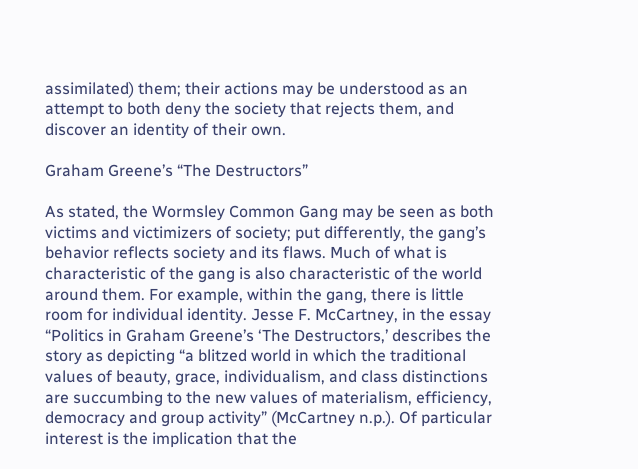assimilated) them; their actions may be understood as an attempt to both deny the society that rejects them, and discover an identity of their own.

Graham Greene’s “The Destructors”

As stated, the Wormsley Common Gang may be seen as both victims and victimizers of society; put differently, the gang’s behavior reflects society and its flaws. Much of what is characteristic of the gang is also characteristic of the world around them. For example, within the gang, there is little room for individual identity. Jesse F. McCartney, in the essay “Politics in Graham Greene’s ‘The Destructors,’ describes the story as depicting “a blitzed world in which the traditional values of beauty, grace, individualism, and class distinctions are succumbing to the new values of materialism, efficiency, democracy and group activity” (McCartney n.p.). Of particular interest is the implication that the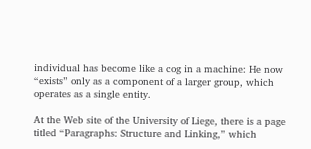individual has become like a cog in a machine: He now “exists” only as a component of a larger group, which operates as a single entity.

At the Web site of the University of Liege, there is a page titled “Paragraphs: Structure and Linking,” which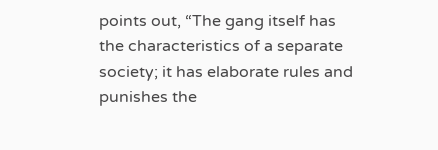points out, “The gang itself has the characteristics of a separate society; it has elaborate rules and punishes the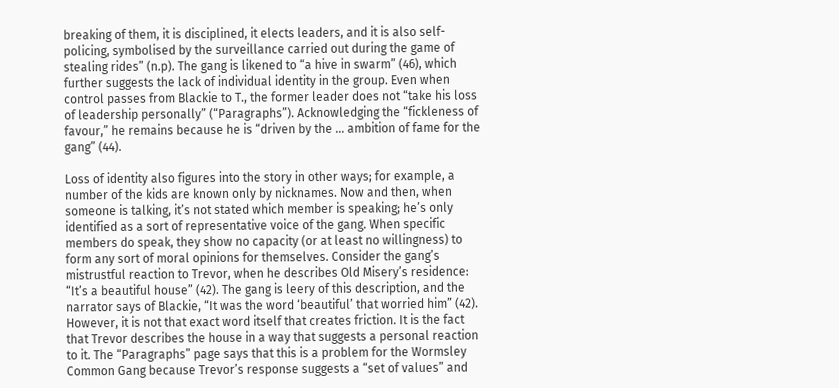breaking of them, it is disciplined, it elects leaders, and it is also self-policing, symbolised by the surveillance carried out during the game of stealing rides” (n.p). The gang is likened to “a hive in swarm” (46), which further suggests the lack of individual identity in the group. Even when control passes from Blackie to T., the former leader does not “take his loss of leadership personally” (“Paragraphs”). Acknowledging the “fickleness of favour,” he remains because he is “driven by the … ambition of fame for the gang” (44).

Loss of identity also figures into the story in other ways; for example, a number of the kids are known only by nicknames. Now and then, when someone is talking, it’s not stated which member is speaking; he’s only identified as a sort of representative voice of the gang. When specific members do speak, they show no capacity (or at least no willingness) to form any sort of moral opinions for themselves. Consider the gang’s mistrustful reaction to Trevor, when he describes Old Misery’s residence: “It’s a beautiful house” (42). The gang is leery of this description, and the narrator says of Blackie, “It was the word ‘beautiful’ that worried him” (42). However, it is not that exact word itself that creates friction. It is the fact that Trevor describes the house in a way that suggests a personal reaction to it. The “Paragraphs” page says that this is a problem for the Wormsley Common Gang because Trevor’s response suggests a “set of values” and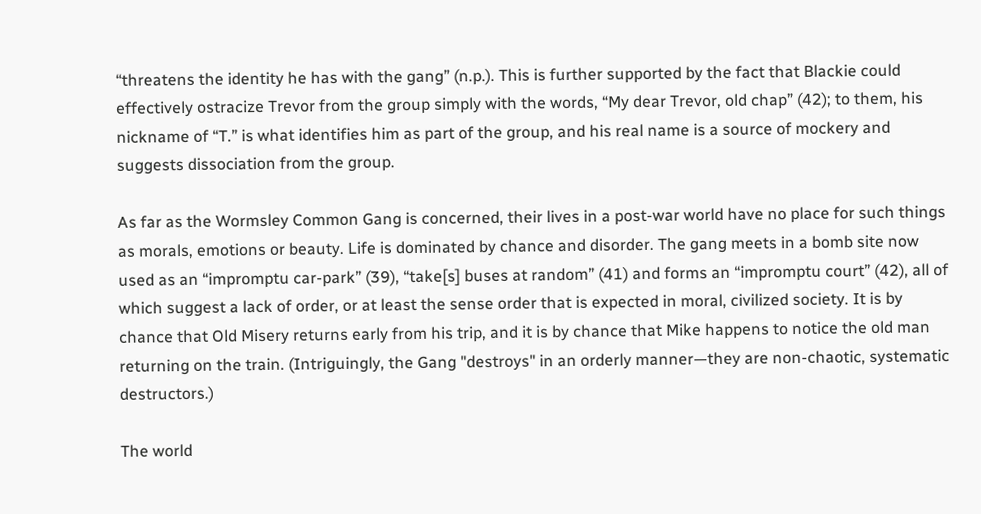“threatens the identity he has with the gang” (n.p.). This is further supported by the fact that Blackie could effectively ostracize Trevor from the group simply with the words, “My dear Trevor, old chap” (42); to them, his nickname of “T.” is what identifies him as part of the group, and his real name is a source of mockery and suggests dissociation from the group.

As far as the Wormsley Common Gang is concerned, their lives in a post-war world have no place for such things as morals, emotions or beauty. Life is dominated by chance and disorder. The gang meets in a bomb site now used as an “impromptu car-park” (39), “take[s] buses at random” (41) and forms an “impromptu court” (42), all of which suggest a lack of order, or at least the sense order that is expected in moral, civilized society. It is by chance that Old Misery returns early from his trip, and it is by chance that Mike happens to notice the old man returning on the train. (Intriguingly, the Gang "destroys" in an orderly manner—they are non-chaotic, systematic destructors.)

The world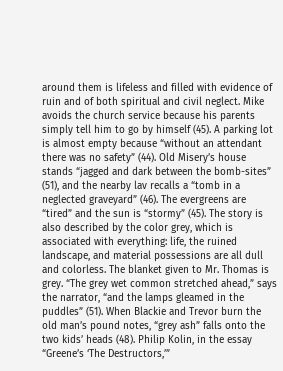around them is lifeless and filled with evidence of ruin and of both spiritual and civil neglect. Mike avoids the church service because his parents simply tell him to go by himself (45). A parking lot is almost empty because “without an attendant there was no safety” (44). Old Misery’s house stands “jagged and dark between the bomb-sites” (51), and the nearby lav recalls a “tomb in a neglected graveyard” (46). The evergreens are “tired” and the sun is “stormy” (45). The story is also described by the color grey, which is associated with everything: life, the ruined landscape, and material possessions are all dull and colorless. The blanket given to Mr. Thomas is grey. “The grey wet common stretched ahead,” says the narrator, “and the lamps gleamed in the puddles” (51). When Blackie and Trevor burn the old man’s pound notes, “grey ash” falls onto the two kids’ heads (48). Philip Kolin, in the essay “Greene’s ‘The Destructors,’”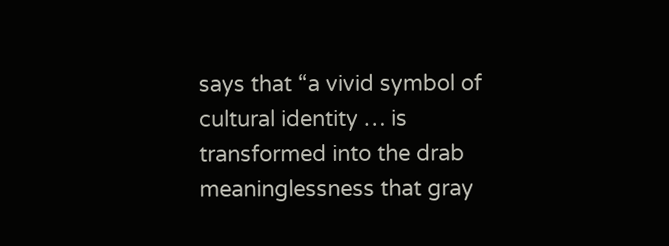says that “a vivid symbol of cultural identity … is transformed into the drab meaninglessness that gray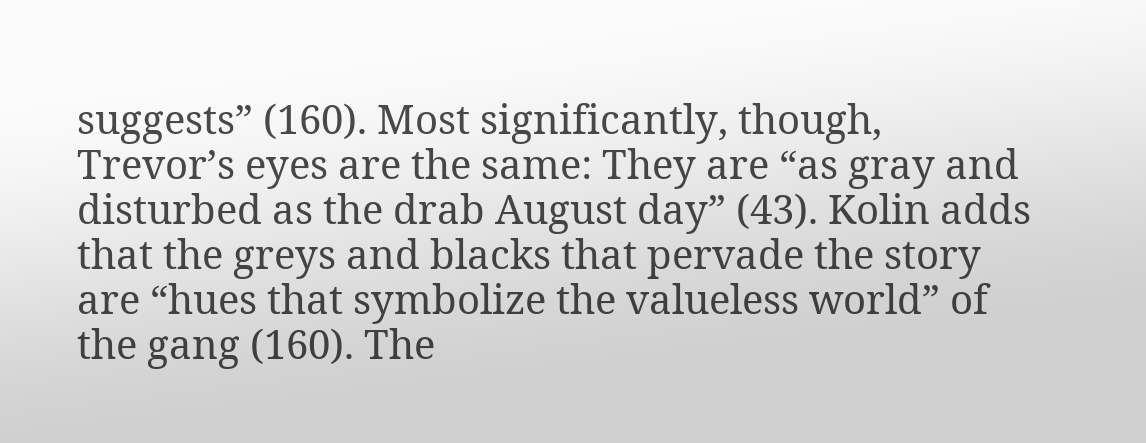suggests” (160). Most significantly, though, Trevor’s eyes are the same: They are “as gray and disturbed as the drab August day” (43). Kolin adds that the greys and blacks that pervade the story are “hues that symbolize the valueless world” of the gang (160). The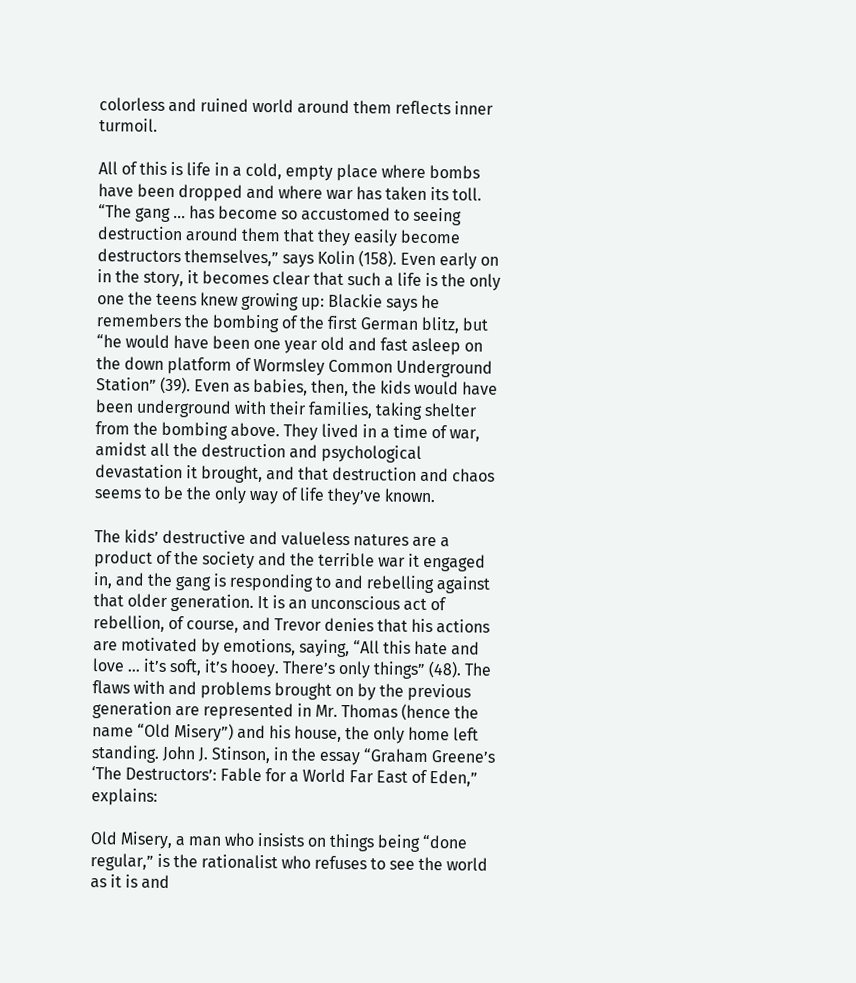colorless and ruined world around them reflects inner turmoil.

All of this is life in a cold, empty place where bombs have been dropped and where war has taken its toll. “The gang … has become so accustomed to seeing destruction around them that they easily become destructors themselves,” says Kolin (158). Even early on in the story, it becomes clear that such a life is the only one the teens knew growing up: Blackie says he remembers the bombing of the first German blitz, but “he would have been one year old and fast asleep on the down platform of Wormsley Common Underground Station” (39). Even as babies, then, the kids would have been underground with their families, taking shelter from the bombing above. They lived in a time of war, amidst all the destruction and psychological devastation it brought, and that destruction and chaos seems to be the only way of life they’ve known.

The kids’ destructive and valueless natures are a product of the society and the terrible war it engaged in, and the gang is responding to and rebelling against that older generation. It is an unconscious act of rebellion, of course, and Trevor denies that his actions are motivated by emotions, saying, “All this hate and love … it’s soft, it’s hooey. There’s only things” (48). The flaws with and problems brought on by the previous generation are represented in Mr. Thomas (hence the name “Old Misery”) and his house, the only home left standing. John J. Stinson, in the essay “Graham Greene’s ‘The Destructors’: Fable for a World Far East of Eden,” explains:

Old Misery, a man who insists on things being “done regular,” is the rationalist who refuses to see the world as it is and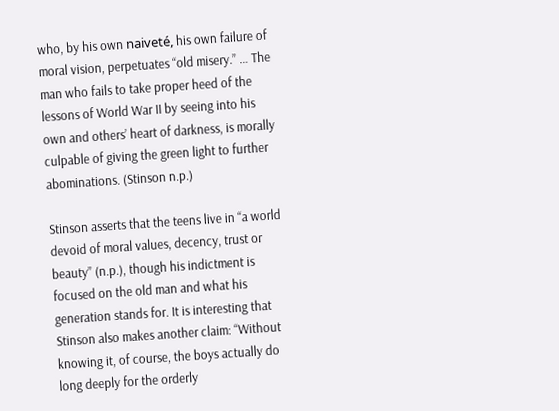who, by his own naiveté, his own failure of moral vision, perpetuates “old misery.” … The man who fails to take proper heed of the lessons of World War II by seeing into his own and others’ heart of darkness, is morally culpable of giving the green light to further abominations. (Stinson n.p.)

Stinson asserts that the teens live in “a world devoid of moral values, decency, trust or beauty” (n.p.), though his indictment is focused on the old man and what his generation stands for. It is interesting that Stinson also makes another claim: “Without knowing it, of course, the boys actually do long deeply for the orderly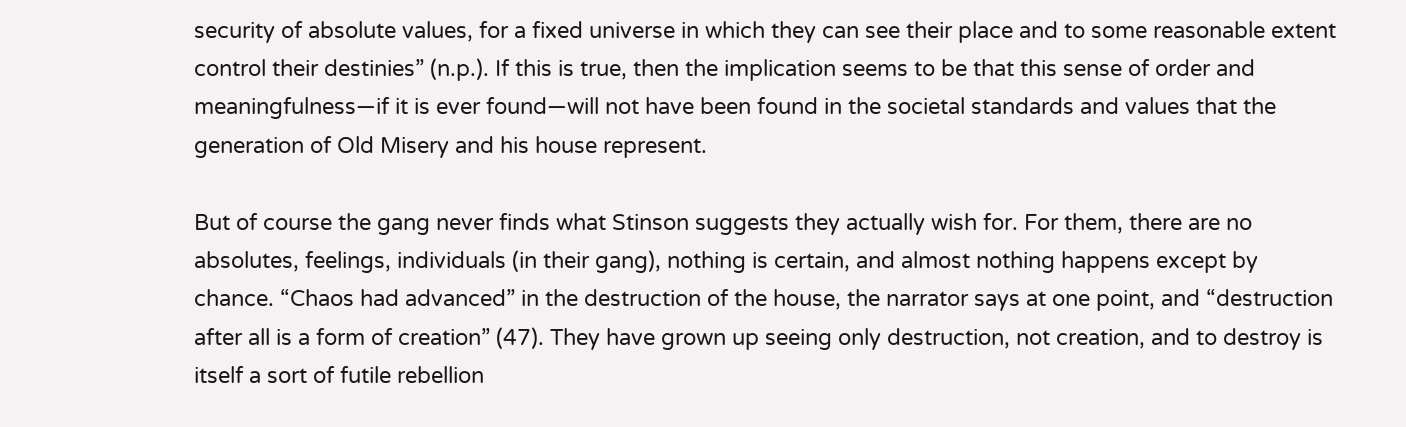security of absolute values, for a fixed universe in which they can see their place and to some reasonable extent control their destinies” (n.p.). If this is true, then the implication seems to be that this sense of order and meaningfulness—if it is ever found—will not have been found in the societal standards and values that the generation of Old Misery and his house represent.

But of course the gang never finds what Stinson suggests they actually wish for. For them, there are no absolutes, feelings, individuals (in their gang), nothing is certain, and almost nothing happens except by chance. “Chaos had advanced” in the destruction of the house, the narrator says at one point, and “destruction after all is a form of creation” (47). They have grown up seeing only destruction, not creation, and to destroy is itself a sort of futile rebellion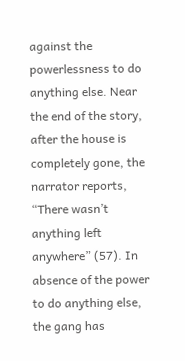against the powerlessness to do anything else. Near the end of the story, after the house is completely gone, the narrator reports, “There wasn’t anything left anywhere” (57). In absence of the power to do anything else, the gang has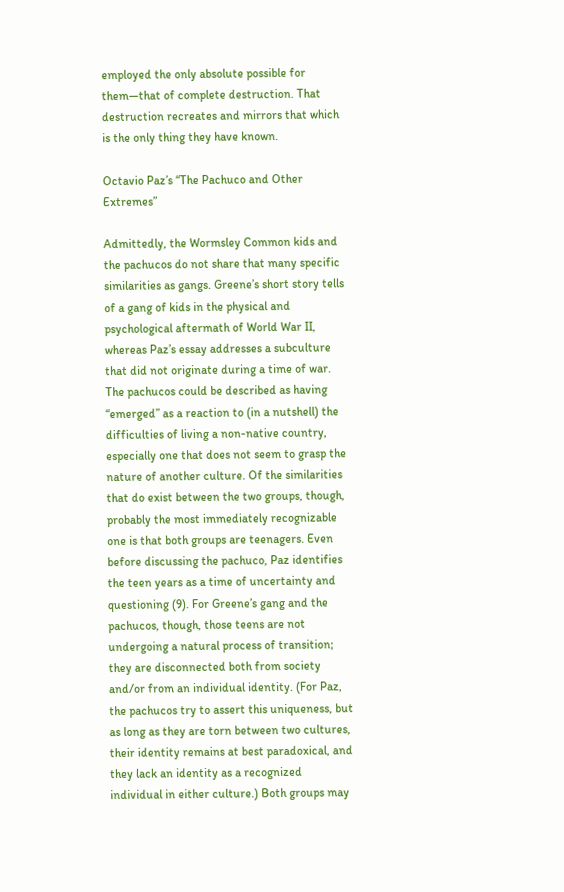employed the only absolute possible for them—that of complete destruction. That destruction recreates and mirrors that which is the only thing they have known.

Octavio Paz’s “The Pachuco and Other Extremes”

Admittedly, the Wormsley Common kids and the pachucos do not share that many specific similarities as gangs. Greene’s short story tells of a gang of kids in the physical and psychological aftermath of World War II, whereas Paz’s essay addresses a subculture that did not originate during a time of war. The pachucos could be described as having “emerged” as a reaction to (in a nutshell) the difficulties of living a non-native country, especially one that does not seem to grasp the nature of another culture. Of the similarities that do exist between the two groups, though, probably the most immediately recognizable one is that both groups are teenagers. Even before discussing the pachuco, Paz identifies the teen years as a time of uncertainty and questioning (9). For Greene’s gang and the pachucos, though, those teens are not undergoing a natural process of transition; they are disconnected both from society and/or from an individual identity. (For Paz, the pachucos try to assert this uniqueness, but as long as they are torn between two cultures, their identity remains at best paradoxical, and they lack an identity as a recognized individual in either culture.) Both groups may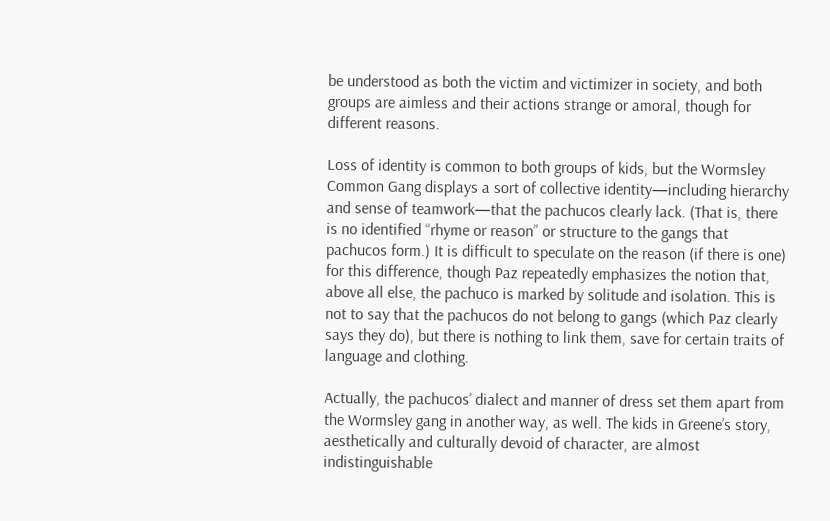be understood as both the victim and victimizer in society, and both groups are aimless and their actions strange or amoral, though for different reasons.

Loss of identity is common to both groups of kids, but the Wormsley Common Gang displays a sort of collective identity—including hierarchy and sense of teamwork—that the pachucos clearly lack. (That is, there is no identified “rhyme or reason” or structure to the gangs that pachucos form.) It is difficult to speculate on the reason (if there is one) for this difference, though Paz repeatedly emphasizes the notion that, above all else, the pachuco is marked by solitude and isolation. This is not to say that the pachucos do not belong to gangs (which Paz clearly says they do), but there is nothing to link them, save for certain traits of language and clothing.

Actually, the pachucos’ dialect and manner of dress set them apart from the Wormsley gang in another way, as well. The kids in Greene’s story, aesthetically and culturally devoid of character, are almost indistinguishable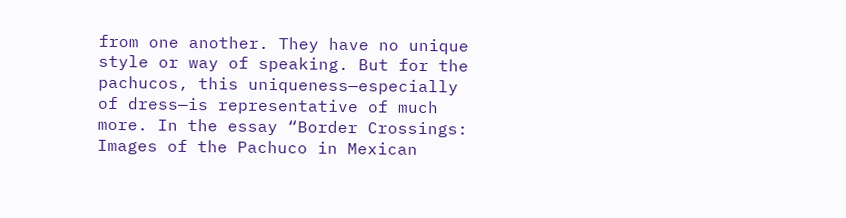from one another. They have no unique style or way of speaking. But for the pachucos, this uniqueness—especially of dress—is representative of much more. In the essay “Border Crossings: Images of the Pachuco in Mexican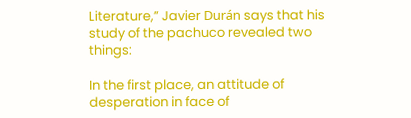Literature,” Javier Durán says that his study of the pachuco revealed two things:

In the first place, an attitude of desperation in face of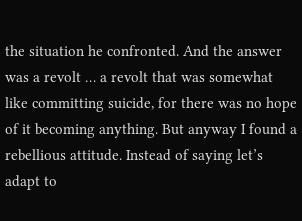the situation he confronted. And the answer was a revolt … a revolt that was somewhat like committing suicide, for there was no hope of it becoming anything. But anyway I found a rebellious attitude. Instead of saying let’s adapt to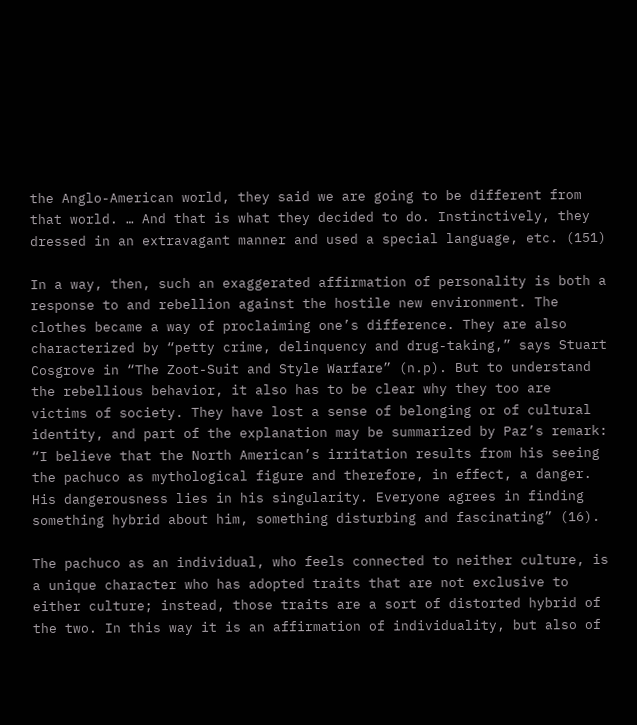the Anglo-American world, they said we are going to be different from that world. … And that is what they decided to do. Instinctively, they dressed in an extravagant manner and used a special language, etc. (151)

In a way, then, such an exaggerated affirmation of personality is both a response to and rebellion against the hostile new environment. The clothes became a way of proclaiming one’s difference. They are also characterized by “petty crime, delinquency and drug-taking,” says Stuart Cosgrove in “The Zoot-Suit and Style Warfare” (n.p). But to understand the rebellious behavior, it also has to be clear why they too are victims of society. They have lost a sense of belonging or of cultural identity, and part of the explanation may be summarized by Paz’s remark: “I believe that the North American’s irritation results from his seeing the pachuco as mythological figure and therefore, in effect, a danger. His dangerousness lies in his singularity. Everyone agrees in finding something hybrid about him, something disturbing and fascinating” (16).

The pachuco as an individual, who feels connected to neither culture, is a unique character who has adopted traits that are not exclusive to either culture; instead, those traits are a sort of distorted hybrid of the two. In this way it is an affirmation of individuality, but also of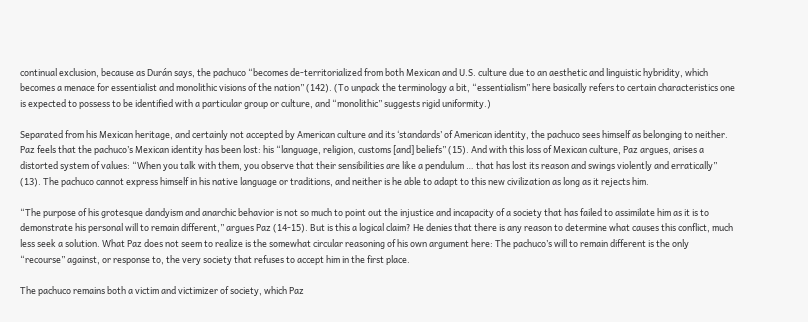continual exclusion, because as Durán says, the pachuco “becomes de-territorialized from both Mexican and U.S. culture due to an aesthetic and linguistic hybridity, which becomes a menace for essentialist and monolithic visions of the nation” (142). (To unpack the terminology a bit, “essentialism” here basically refers to certain characteristics one is expected to possess to be identified with a particular group or culture, and “monolithic” suggests rigid uniformity.)

Separated from his Mexican heritage, and certainly not accepted by American culture and its ‘standards’ of American identity, the pachuco sees himself as belonging to neither. Paz feels that the pachuco’s Mexican identity has been lost: his “language, religion, customs [and] beliefs” (15). And with this loss of Mexican culture, Paz argues, arises a distorted system of values: “When you talk with them, you observe that their sensibilities are like a pendulum … that has lost its reason and swings violently and erratically” (13). The pachuco cannot express himself in his native language or traditions, and neither is he able to adapt to this new civilization as long as it rejects him.

“The purpose of his grotesque dandyism and anarchic behavior is not so much to point out the injustice and incapacity of a society that has failed to assimilate him as it is to demonstrate his personal will to remain different,” argues Paz (14-15). But is this a logical claim? He denies that there is any reason to determine what causes this conflict, much less seek a solution. What Paz does not seem to realize is the somewhat circular reasoning of his own argument here: The pachuco’s will to remain different is the only “recourse” against, or response to, the very society that refuses to accept him in the first place.

The pachuco remains both a victim and victimizer of society, which Paz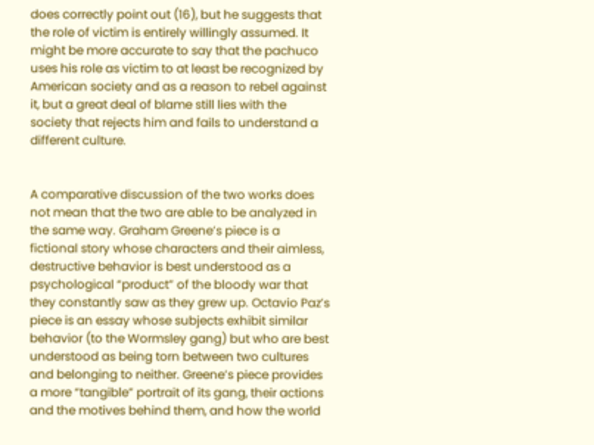does correctly point out (16), but he suggests that the role of victim is entirely willingly assumed. It might be more accurate to say that the pachuco uses his role as victim to at least be recognized by American society and as a reason to rebel against it, but a great deal of blame still lies with the society that rejects him and fails to understand a different culture.


A comparative discussion of the two works does not mean that the two are able to be analyzed in the same way. Graham Greene’s piece is a fictional story whose characters and their aimless, destructive behavior is best understood as a psychological “product” of the bloody war that they constantly saw as they grew up. Octavio Paz’s piece is an essay whose subjects exhibit similar behavior (to the Wormsley gang) but who are best understood as being torn between two cultures and belonging to neither. Greene’s piece provides a more “tangible” portrait of its gang, their actions and the motives behind them, and how the world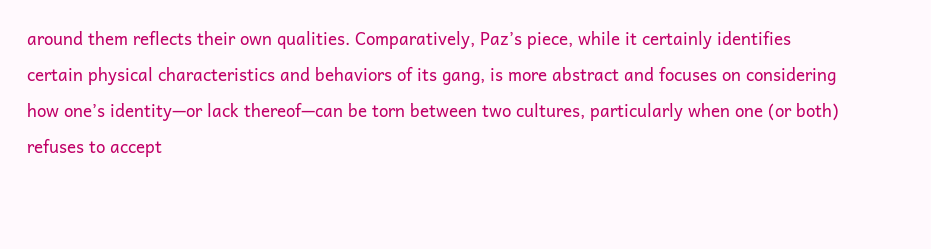around them reflects their own qualities. Comparatively, Paz’s piece, while it certainly identifies certain physical characteristics and behaviors of its gang, is more abstract and focuses on considering how one’s identity—or lack thereof—can be torn between two cultures, particularly when one (or both) refuses to accept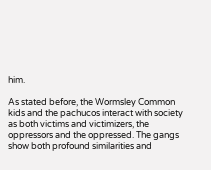him.

As stated before, the Wormsley Common kids and the pachucos interact with society as both victims and victimizers, the oppressors and the oppressed. The gangs show both profound similarities and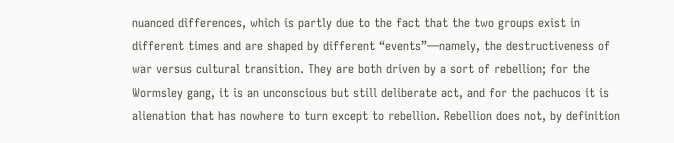nuanced differences, which is partly due to the fact that the two groups exist in different times and are shaped by different “events”—namely, the destructiveness of war versus cultural transition. They are both driven by a sort of rebellion; for the Wormsley gang, it is an unconscious but still deliberate act, and for the pachucos it is alienation that has nowhere to turn except to rebellion. Rebellion does not, by definition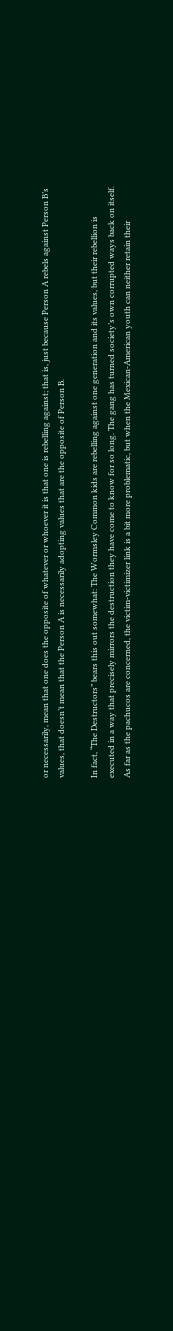or necessarily, mean that one does the opposite of whatever or whoever it is that one is rebelling against; that is, just because Person A rebels against Person B’s values, that doesn’t mean that the Person A is necessarily adopting values that are the opposite of Person B.

In fact, “The Destructors” bears this out somewhat: The Wormsley Common kids are rebelling against one generation and its values, but their rebellion is executed in a way that precisely mirrors the destruction they have come to know for so long. The gang has turned society’s own corrupted ways back on itself. As far as the pachucos are concerned, the victim-victimizer link is a bit more problematic, but when the Mexican-American youth can neither retain their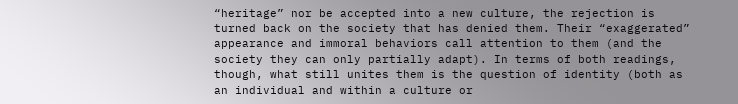“heritage” nor be accepted into a new culture, the rejection is turned back on the society that has denied them. Their “exaggerated” appearance and immoral behaviors call attention to them (and the society they can only partially adapt). In terms of both readings, though, what still unites them is the question of identity (both as an individual and within a culture or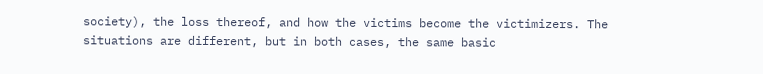society), the loss thereof, and how the victims become the victimizers. The situations are different, but in both cases, the same basic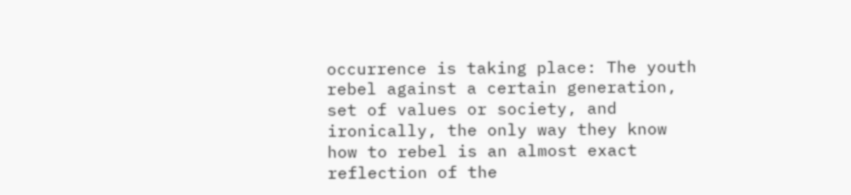occurrence is taking place: The youth rebel against a certain generation, set of values or society, and ironically, the only way they know how to rebel is an almost exact reflection of the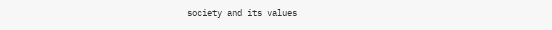society and its values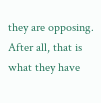they are opposing. After all, that is what they have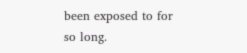been exposed to for so long.